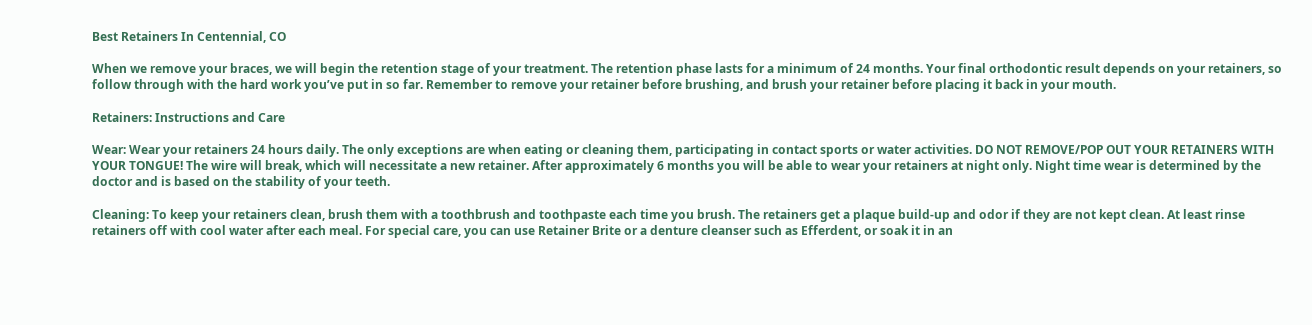Best Retainers In Centennial, CO

When we remove your braces, we will begin the retention stage of your treatment. The retention phase lasts for a minimum of 24 months. Your final orthodontic result depends on your retainers, so follow through with the hard work you’ve put in so far. Remember to remove your retainer before brushing, and brush your retainer before placing it back in your mouth.

Retainers: Instructions and Care

Wear: Wear your retainers 24 hours daily. The only exceptions are when eating or cleaning them, participating in contact sports or water activities. DO NOT REMOVE/POP OUT YOUR RETAINERS WITH YOUR TONGUE! The wire will break, which will necessitate a new retainer. After approximately 6 months you will be able to wear your retainers at night only. Night time wear is determined by the doctor and is based on the stability of your teeth.

Cleaning: To keep your retainers clean, brush them with a toothbrush and toothpaste each time you brush. The retainers get a plaque build-up and odor if they are not kept clean. At least rinse retainers off with cool water after each meal. For special care, you can use Retainer Brite or a denture cleanser such as Efferdent, or soak it in an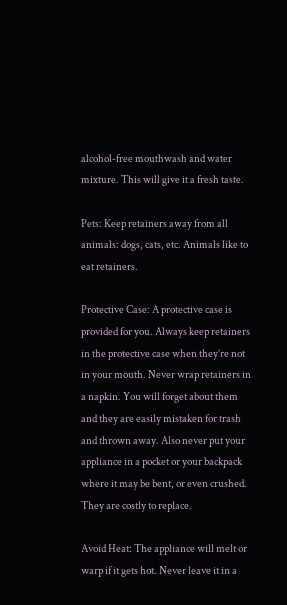alcohol-free mouthwash and water mixture. This will give it a fresh taste.

Pets: Keep retainers away from all animals: dogs, cats, etc. Animals like to eat retainers.

Protective Case: A protective case is provided for you. Always keep retainers in the protective case when they’re not in your mouth. Never wrap retainers in a napkin. You will forget about them and they are easily mistaken for trash and thrown away. Also never put your appliance in a pocket or your backpack where it may be bent, or even crushed. They are costly to replace.

Avoid Heat: The appliance will melt or warp if it gets hot. Never leave it in a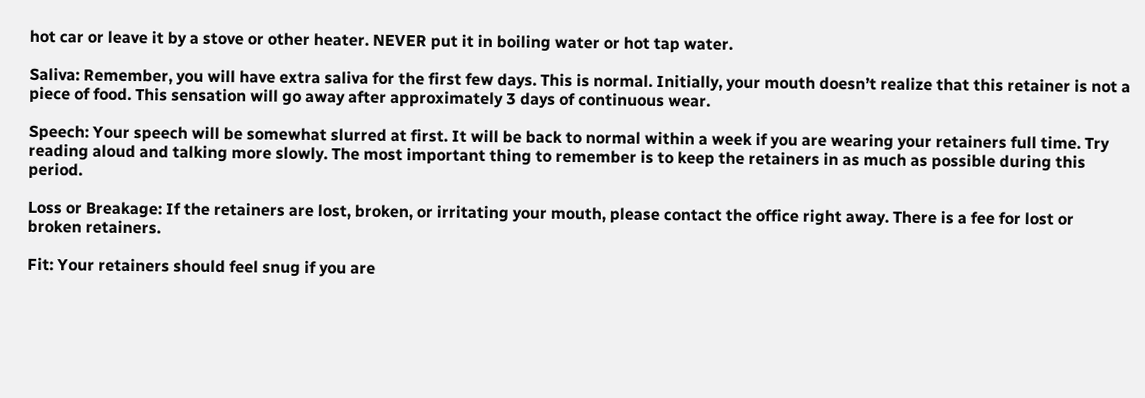hot car or leave it by a stove or other heater. NEVER put it in boiling water or hot tap water.

Saliva: Remember, you will have extra saliva for the first few days. This is normal. Initially, your mouth doesn’t realize that this retainer is not a piece of food. This sensation will go away after approximately 3 days of continuous wear.

Speech: Your speech will be somewhat slurred at first. It will be back to normal within a week if you are wearing your retainers full time. Try reading aloud and talking more slowly. The most important thing to remember is to keep the retainers in as much as possible during this period.

Loss or Breakage: If the retainers are lost, broken, or irritating your mouth, please contact the office right away. There is a fee for lost or broken retainers.

Fit: Your retainers should feel snug if you are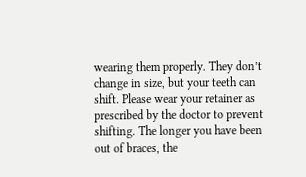wearing them properly. They don’t change in size, but your teeth can shift. Please wear your retainer as prescribed by the doctor to prevent shifting. The longer you have been out of braces, the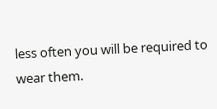less often you will be required to wear them.